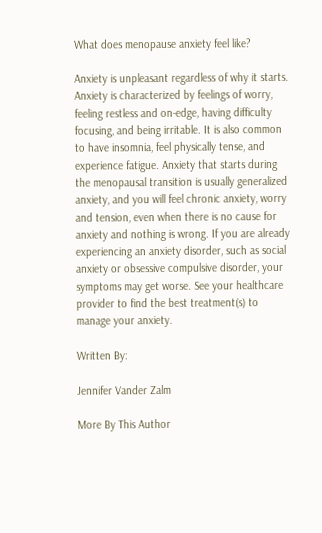What does menopause anxiety feel like?

Anxiety is unpleasant regardless of why it starts. Anxiety is characterized by feelings of worry, feeling restless and on-edge, having difficulty focusing, and being irritable. It is also common to have insomnia, feel physically tense, and experience fatigue. Anxiety that starts during the menopausal transition is usually generalized anxiety, and you will feel chronic anxiety, worry and tension, even when there is no cause for anxiety and nothing is wrong. If you are already experiencing an anxiety disorder, such as social anxiety or obsessive compulsive disorder, your symptoms may get worse. See your healthcare provider to find the best treatment(s) to manage your anxiety.

Written By:

Jennifer Vander Zalm

More By This Author